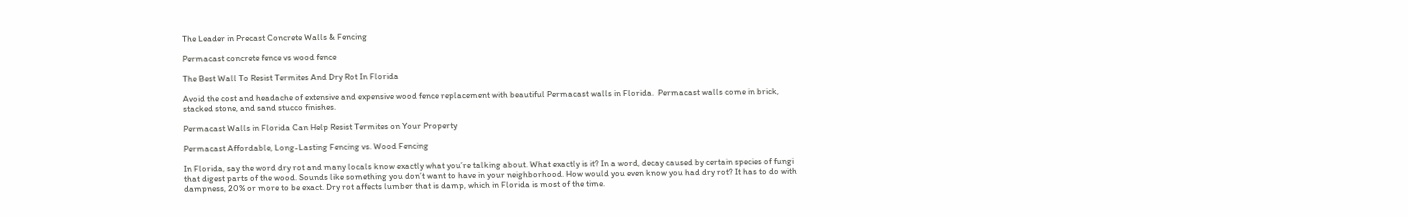The Leader in Precast Concrete Walls & Fencing

Permacast concrete fence vs wood fence

The Best Wall To Resist Termites And Dry Rot In Florida

Avoid the cost and headache of extensive and expensive wood fence replacement with beautiful Permacast walls in Florida.  Permacast walls come in brick, stacked stone, and sand stucco finishes.

Permacast Walls in Florida Can Help Resist Termites on Your Property

Permacast Affordable, Long-Lasting Fencing vs. Wood Fencing

In Florida, say the word dry rot and many locals know exactly what you’re talking about. What exactly is it? In a word, decay caused by certain species of fungi that digest parts of the wood. Sounds like something you don’t want to have in your neighborhood. How would you even know you had dry rot? It has to do with dampness, 20% or more to be exact. Dry rot affects lumber that is damp, which in Florida is most of the time.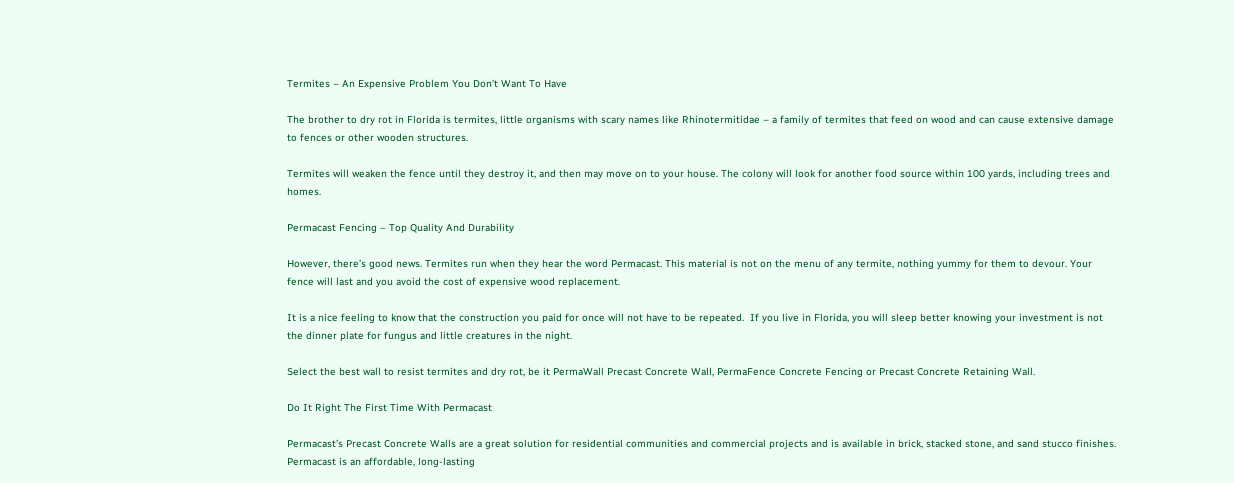Termites – An Expensive Problem You Don’t Want To Have

The brother to dry rot in Florida is termites, little organisms with scary names like Rhinotermitidae – a family of termites that feed on wood and can cause extensive damage to fences or other wooden structures.

Termites will weaken the fence until they destroy it, and then may move on to your house. The colony will look for another food source within 100 yards, including trees and homes.

Permacast Fencing – Top Quality And Durability

However, there’s good news. Termites run when they hear the word Permacast. This material is not on the menu of any termite, nothing yummy for them to devour. Your fence will last and you avoid the cost of expensive wood replacement.

It is a nice feeling to know that the construction you paid for once will not have to be repeated.  If you live in Florida, you will sleep better knowing your investment is not the dinner plate for fungus and little creatures in the night.

Select the best wall to resist termites and dry rot, be it PermaWall Precast Concrete Wall, PermaFence Concrete Fencing or Precast Concrete Retaining Wall.

Do It Right The First Time With Permacast

Permacast’s Precast Concrete Walls are a great solution for residential communities and commercial projects and is available in brick, stacked stone, and sand stucco finishes. Permacast is an affordable, long-lasting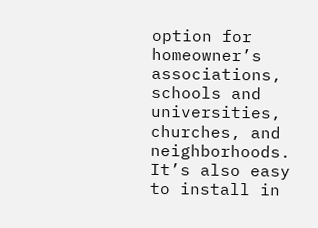option for homeowner’s associations, schools and universities, churches, and neighborhoods. It’s also easy to install in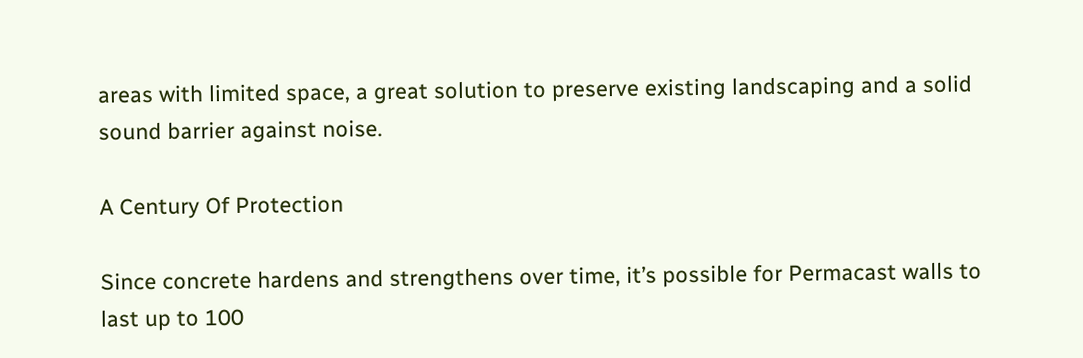areas with limited space, a great solution to preserve existing landscaping and a solid sound barrier against noise.

A Century Of Protection

Since concrete hardens and strengthens over time, it’s possible for Permacast walls to last up to 100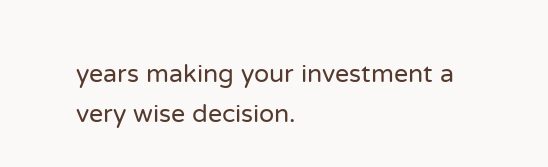years making your investment a very wise decision.